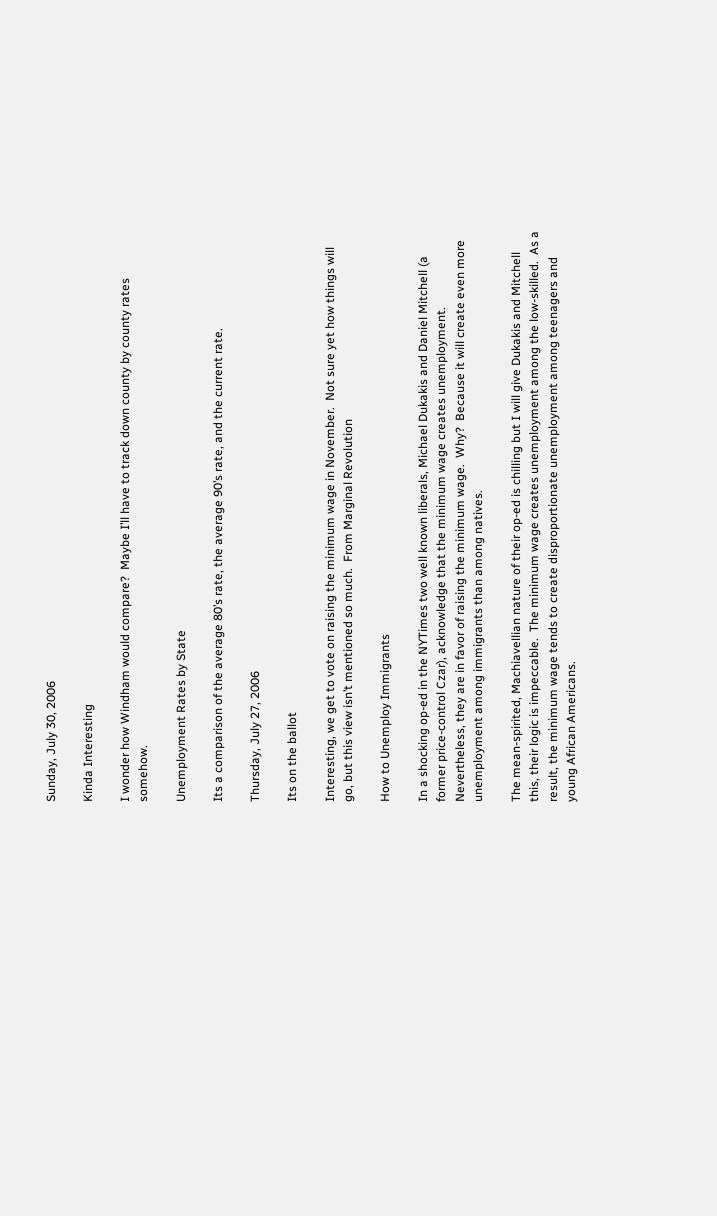Sunday, July 30, 2006

Kinda Interesting

I wonder how Windham would compare?  Maybe I’ll have to track down county by county rates somehow.

Unemployment Rates by State

Its a comparison of the average 80’s rate, the average 90’s rate, and the current rate.

Thursday, July 27, 2006

Its on the ballot

Interesting, we get to vote on raising the minimum wage in November.  Not sure yet how things will go, but this view isn’t mentioned so much.  From Marginal Revolution

How to Unemploy Immigrants

In a shocking op-ed in the NYTimes two well known liberals, Michael Dukakis and Daniel Mitchell (a former price-control Czar), acknowledge that the minimum wage creates unemployment.  Nevertheless, they are in favor of raising the minimum wage.  Why?  Because it will create even more unemployment among immigrants than among natives.

The mean-spirited, Machiavellian nature of their op-ed is chilling but I will give Dukakis and Mitchell this, their logic is impeccable.  The minimum wage creates unemployment among the low-skilled.  As a result, the minimum wage tends to create disproportionate unemployment among teenagers and young African Americans.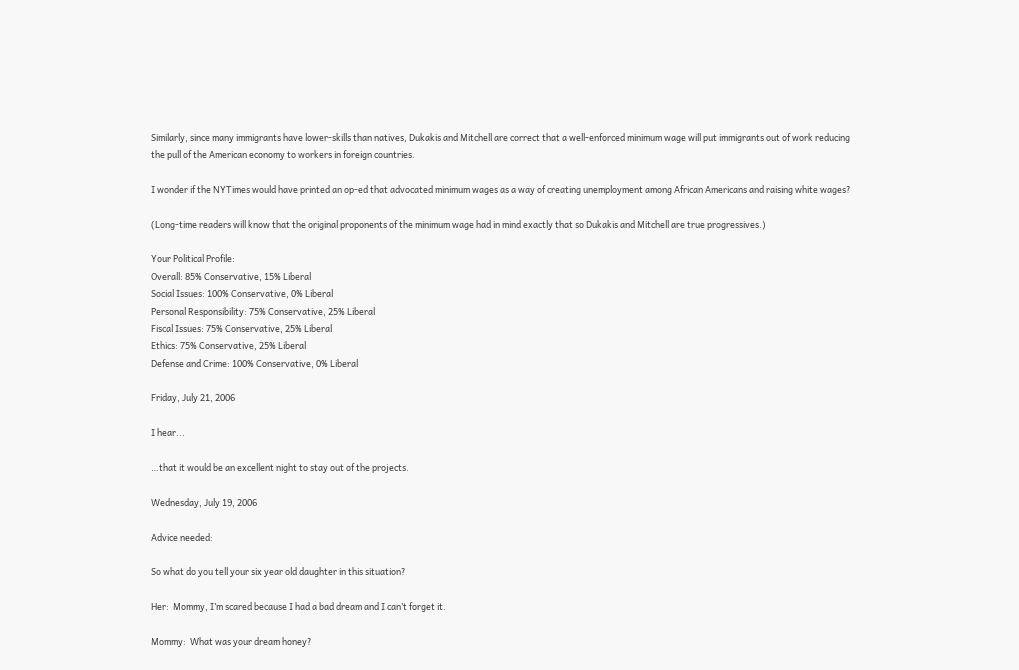Similarly, since many immigrants have lower-skills than natives, Dukakis and Mitchell are correct that a well-enforced minimum wage will put immigrants out of work reducing the pull of the American economy to workers in foreign countries.

I wonder if the NYTimes would have printed an op-ed that advocated minimum wages as a way of creating unemployment among African Americans and raising white wages?

(Long-time readers will know that the original proponents of the minimum wage had in mind exactly that so Dukakis and Mitchell are true progressives.)

Your Political Profile:
Overall: 85% Conservative, 15% Liberal
Social Issues: 100% Conservative, 0% Liberal
Personal Responsibility: 75% Conservative, 25% Liberal
Fiscal Issues: 75% Conservative, 25% Liberal
Ethics: 75% Conservative, 25% Liberal
Defense and Crime: 100% Conservative, 0% Liberal

Friday, July 21, 2006

I hear...

…that it would be an excellent night to stay out of the projects.

Wednesday, July 19, 2006

Advice needed:

So what do you tell your six year old daughter in this situation?

Her:  Mommy, I’m scared because I had a bad dream and I can’t forget it.

Mommy:  What was your dream honey?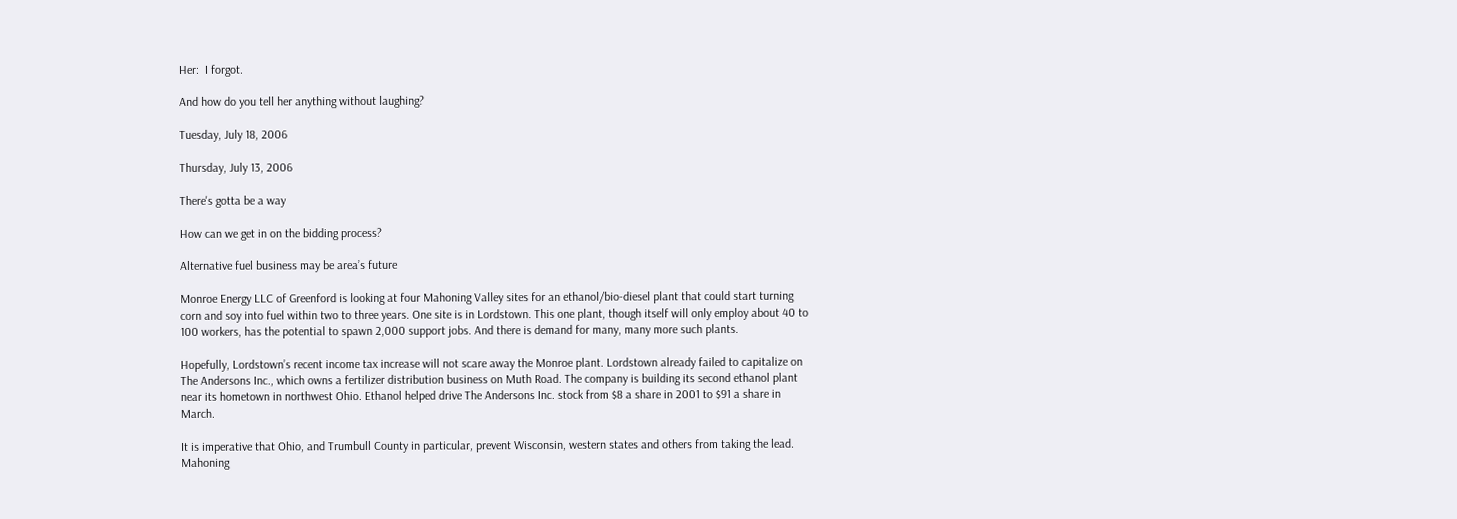Her:  I forgot.

And how do you tell her anything without laughing?

Tuesday, July 18, 2006

Thursday, July 13, 2006

There's gotta be a way

How can we get in on the bidding process?

Alternative fuel business may be area’s future

Monroe Energy LLC of Greenford is looking at four Mahoning Valley sites for an ethanol/bio-diesel plant that could start turning corn and soy into fuel within two to three years. One site is in Lordstown. This one plant, though itself will only employ about 40 to 100 workers, has the potential to spawn 2,000 support jobs. And there is demand for many, many more such plants.

Hopefully, Lordstown’s recent income tax increase will not scare away the Monroe plant. Lordstown already failed to capitalize on The Andersons Inc., which owns a fertilizer distribution business on Muth Road. The company is building its second ethanol plant near its hometown in northwest Ohio. Ethanol helped drive The Andersons Inc. stock from $8 a share in 2001 to $91 a share in March.

It is imperative that Ohio, and Trumbull County in particular, prevent Wisconsin, western states and others from taking the lead. Mahoning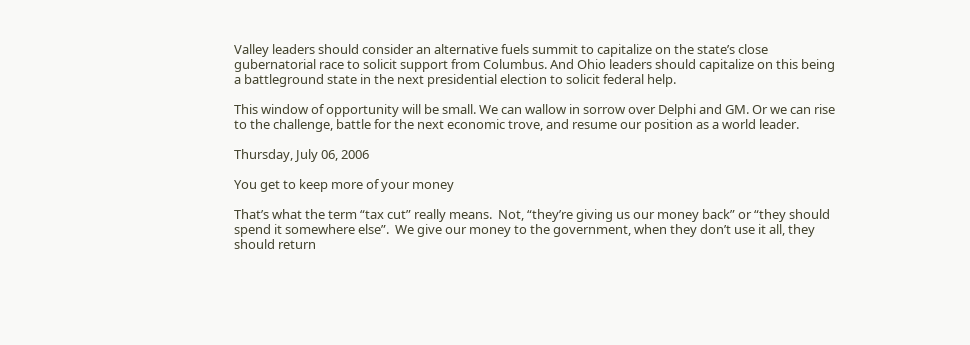Valley leaders should consider an alternative fuels summit to capitalize on the state’s close gubernatorial race to solicit support from Columbus. And Ohio leaders should capitalize on this being a battleground state in the next presidential election to solicit federal help.

This window of opportunity will be small. We can wallow in sorrow over Delphi and GM. Or we can rise to the challenge, battle for the next economic trove, and resume our position as a world leader.

Thursday, July 06, 2006

You get to keep more of your money

That’s what the term “tax cut” really means.  Not, “they’re giving us our money back” or “they should spend it somewhere else”.  We give our money to the government, when they don’t use it all, they should return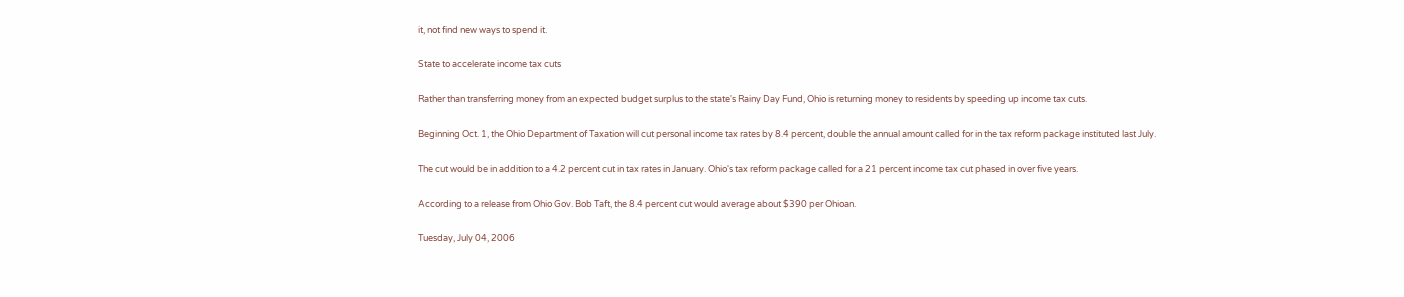it, not find new ways to spend it.

State to accelerate income tax cuts

Rather than transferring money from an expected budget surplus to the state's Rainy Day Fund, Ohio is returning money to residents by speeding up income tax cuts.

Beginning Oct. 1, the Ohio Department of Taxation will cut personal income tax rates by 8.4 percent, double the annual amount called for in the tax reform package instituted last July.

The cut would be in addition to a 4.2 percent cut in tax rates in January. Ohio's tax reform package called for a 21 percent income tax cut phased in over five years.

According to a release from Ohio Gov. Bob Taft, the 8.4 percent cut would average about $390 per Ohioan.

Tuesday, July 04, 2006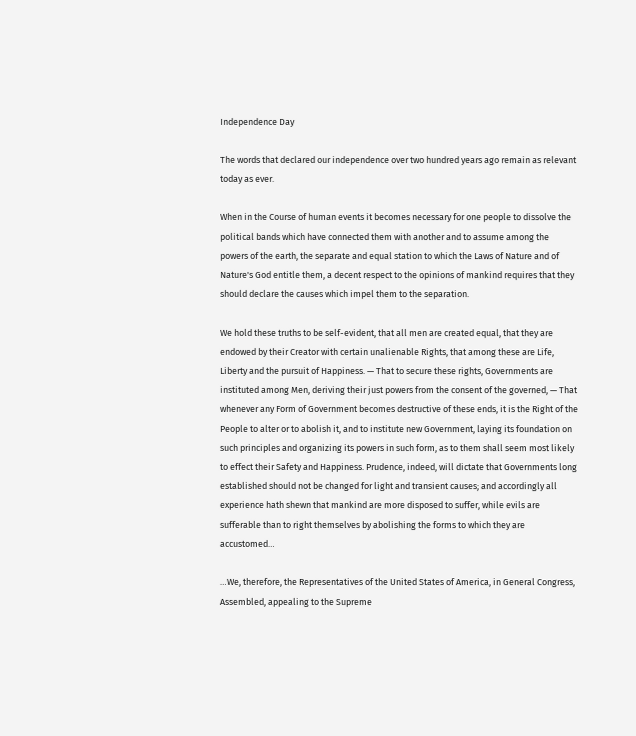Independence Day

The words that declared our independence over two hundred years ago remain as relevant today as ever.

When in the Course of human events it becomes necessary for one people to dissolve the political bands which have connected them with another and to assume among the powers of the earth, the separate and equal station to which the Laws of Nature and of Nature's God entitle them, a decent respect to the opinions of mankind requires that they should declare the causes which impel them to the separation.

We hold these truths to be self-evident, that all men are created equal, that they are endowed by their Creator with certain unalienable Rights, that among these are Life, Liberty and the pursuit of Happiness. — That to secure these rights, Governments are instituted among Men, deriving their just powers from the consent of the governed, — That whenever any Form of Government becomes destructive of these ends, it is the Right of the People to alter or to abolish it, and to institute new Government, laying its foundation on such principles and organizing its powers in such form, as to them shall seem most likely to effect their Safety and Happiness. Prudence, indeed, will dictate that Governments long established should not be changed for light and transient causes; and accordingly all experience hath shewn that mankind are more disposed to suffer, while evils are sufferable than to right themselves by abolishing the forms to which they are accustomed…

…We, therefore, the Representatives of the United States of America, in General Congress, Assembled, appealing to the Supreme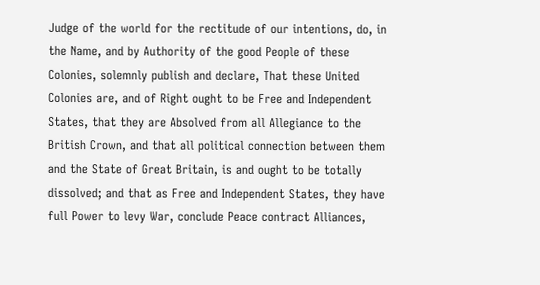Judge of the world for the rectitude of our intentions, do, in the Name, and by Authority of the good People of these Colonies, solemnly publish and declare, That these United Colonies are, and of Right ought to be Free and Independent States, that they are Absolved from all Allegiance to the British Crown, and that all political connection between them and the State of Great Britain, is and ought to be totally dissolved; and that as Free and Independent States, they have full Power to levy War, conclude Peace contract Alliances,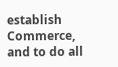establish Commerce, and to do all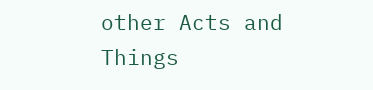other Acts and Things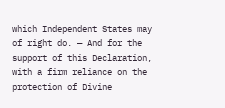which Independent States may of right do. — And for the support of this Declaration, with a firm reliance on the protection of Divine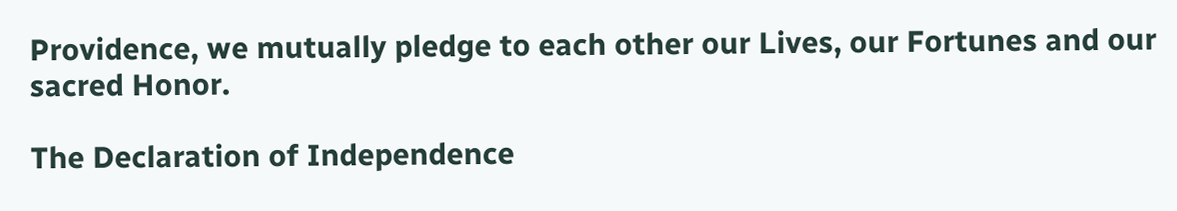Providence, we mutually pledge to each other our Lives, our Fortunes and our sacred Honor.

The Declaration of Independence